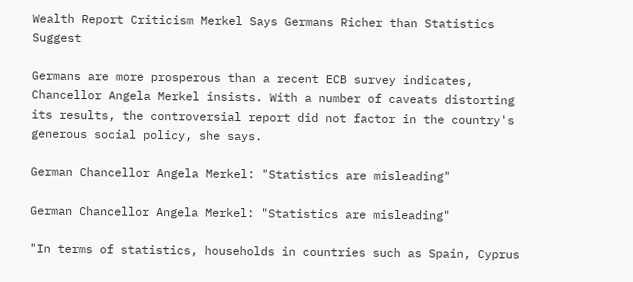Wealth Report Criticism Merkel Says Germans Richer than Statistics Suggest

Germans are more prosperous than a recent ECB survey indicates, Chancellor Angela Merkel insists. With a number of caveats distorting its results, the controversial report did not factor in the country's generous social policy, she says.

German Chancellor Angela Merkel: "Statistics are misleading"

German Chancellor Angela Merkel: "Statistics are misleading"

"In terms of statistics, households in countries such as Spain, Cyprus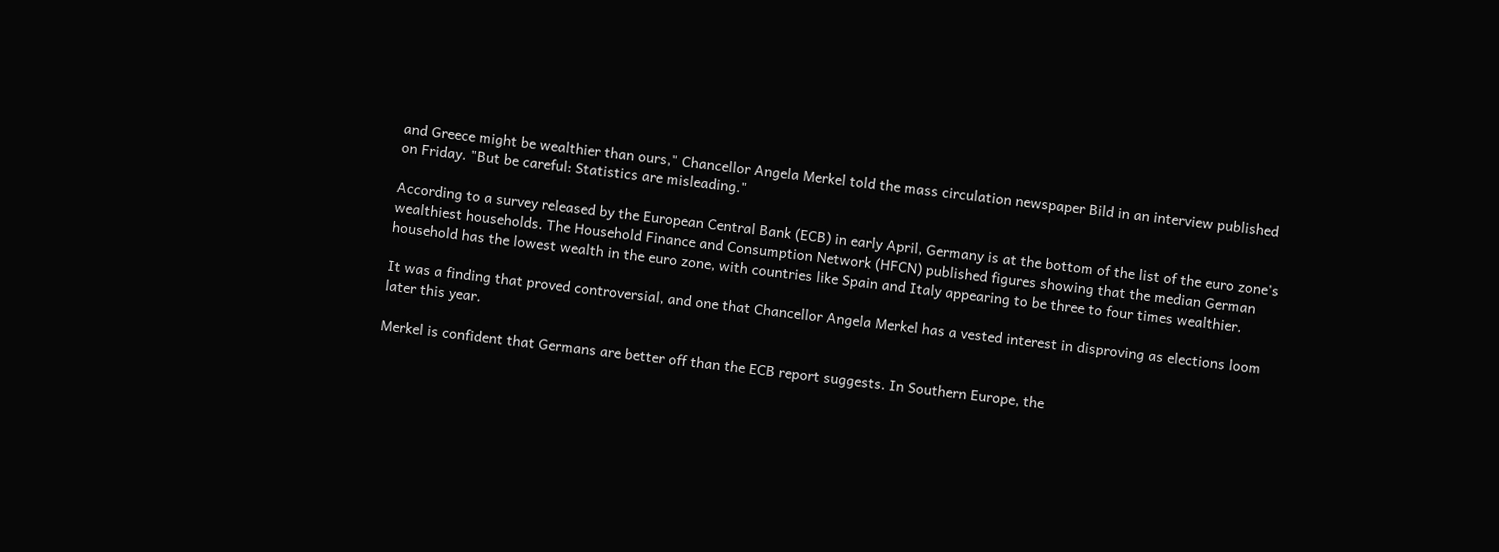and Greece might be wealthier than ours," Chancellor Angela Merkel told the mass circulation newspaper Bild in an interview published on Friday. "But be careful: Statistics are misleading."

According to a survey released by the European Central Bank (ECB) in early April, Germany is at the bottom of the list of the euro zone's wealthiest households. The Household Finance and Consumption Network (HFCN) published figures showing that the median German household has the lowest wealth in the euro zone, with countries like Spain and Italy appearing to be three to four times wealthier.

It was a finding that proved controversial, and one that Chancellor Angela Merkel has a vested interest in disproving as elections loom later this year.

Merkel is confident that Germans are better off than the ECB report suggests. In Southern Europe, the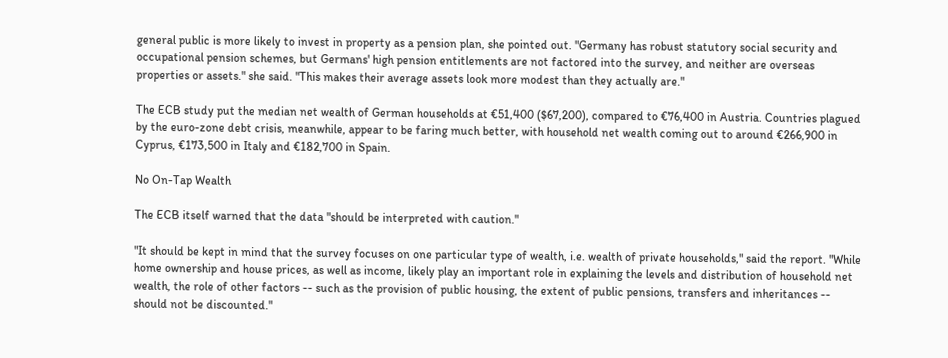general public is more likely to invest in property as a pension plan, she pointed out. "Germany has robust statutory social security and occupational pension schemes, but Germans' high pension entitlements are not factored into the survey, and neither are overseas properties or assets." she said. "This makes their average assets look more modest than they actually are."

The ECB study put the median net wealth of German households at €51,400 ($67,200), compared to €76,400 in Austria. Countries plagued by the euro-zone debt crisis, meanwhile, appear to be faring much better, with household net wealth coming out to around €266,900 in Cyprus, €173,500 in Italy and €182,700 in Spain.

No On-Tap Wealth

The ECB itself warned that the data "should be interpreted with caution."

"It should be kept in mind that the survey focuses on one particular type of wealth, i.e. wealth of private households," said the report. "While home ownership and house prices, as well as income, likely play an important role in explaining the levels and distribution of household net wealth, the role of other factors -- such as the provision of public housing, the extent of public pensions, transfers and inheritances -- should not be discounted."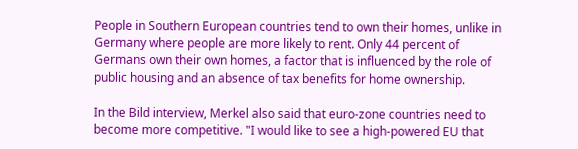People in Southern European countries tend to own their homes, unlike in Germany where people are more likely to rent. Only 44 percent of Germans own their own homes, a factor that is influenced by the role of public housing and an absence of tax benefits for home ownership.

In the Bild interview, Merkel also said that euro-zone countries need to become more competitive. "I would like to see a high-powered EU that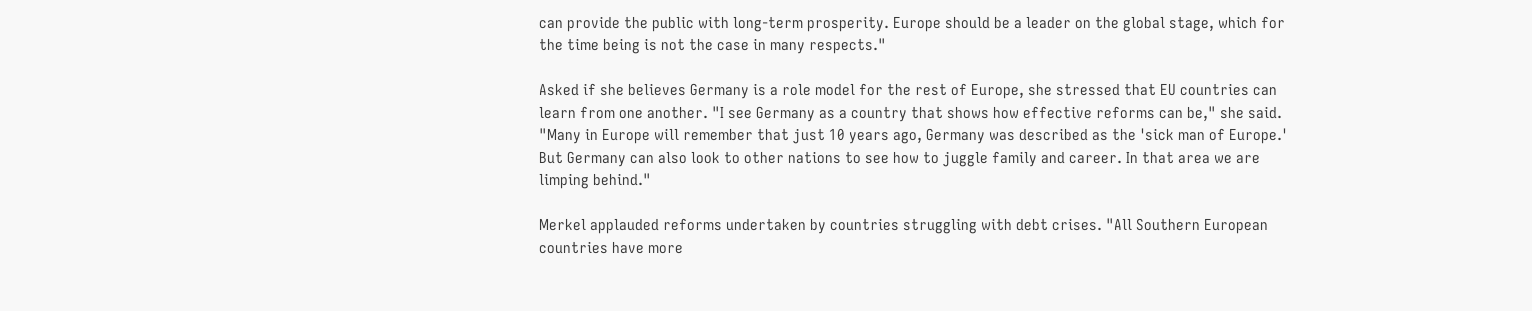can provide the public with long-term prosperity. Europe should be a leader on the global stage, which for the time being is not the case in many respects."

Asked if she believes Germany is a role model for the rest of Europe, she stressed that EU countries can learn from one another. "I see Germany as a country that shows how effective reforms can be," she said. "Many in Europe will remember that just 10 years ago, Germany was described as the 'sick man of Europe.' But Germany can also look to other nations to see how to juggle family and career. In that area we are limping behind."

Merkel applauded reforms undertaken by countries struggling with debt crises. "All Southern European countries have more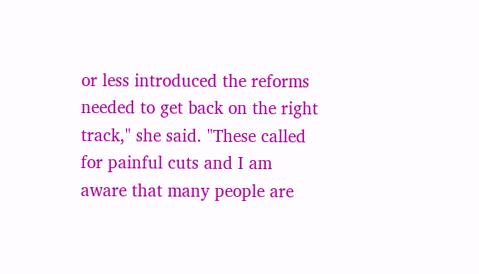or less introduced the reforms needed to get back on the right track," she said. "These called for painful cuts and I am aware that many people are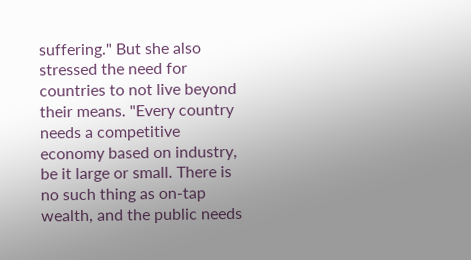suffering." But she also stressed the need for countries to not live beyond their means. "Every country needs a competitive economy based on industry, be it large or small. There is no such thing as on-tap wealth, and the public needs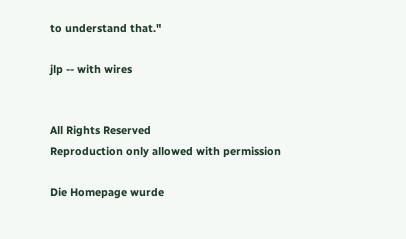to understand that."

jlp -- with wires


All Rights Reserved
Reproduction only allowed with permission

Die Homepage wurde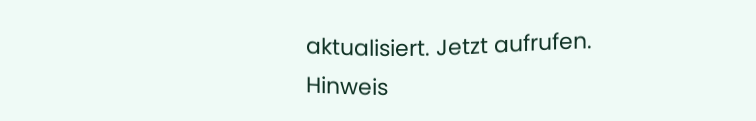aktualisiert. Jetzt aufrufen.
Hinweis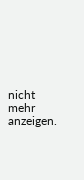nicht mehr anzeigen.